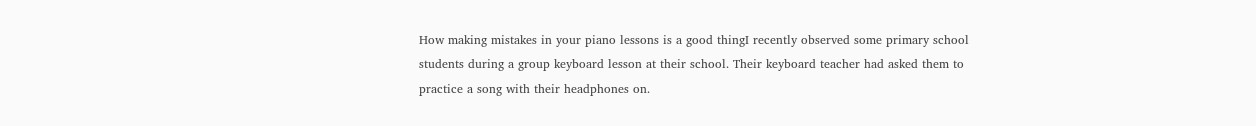How making mistakes in your piano lessons is a good thingI recently observed some primary school students during a group keyboard lesson at their school. Their keyboard teacher had asked them to practice a song with their headphones on.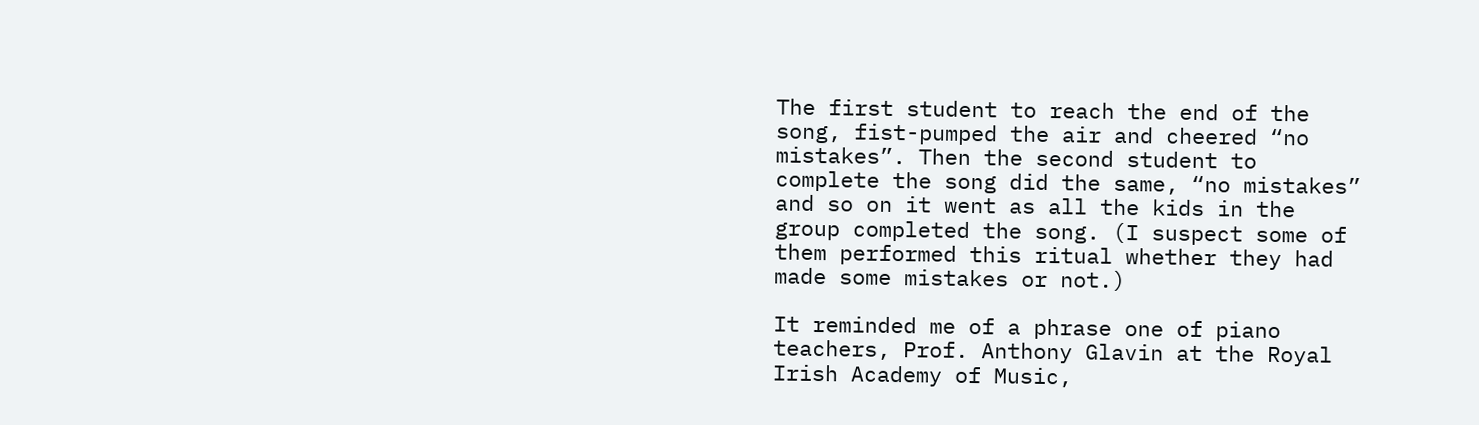The first student to reach the end of the song, fist-pumped the air and cheered “no mistakes”. Then the second student to complete the song did the same, “no mistakes” and so on it went as all the kids in the group completed the song. (I suspect some of them performed this ritual whether they had made some mistakes or not.)

It reminded me of a phrase one of piano teachers, Prof. Anthony Glavin at the Royal Irish Academy of Music,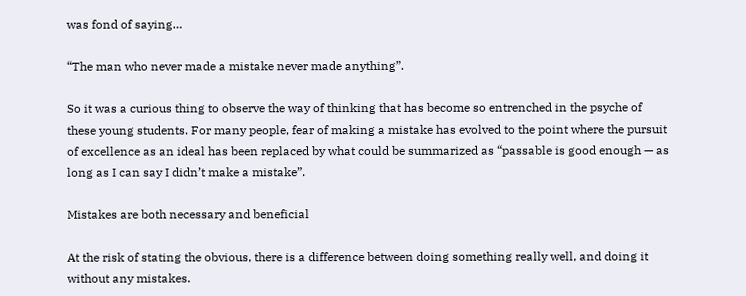was fond of saying…

“The man who never made a mistake never made anything”.

So it was a curious thing to observe the way of thinking that has become so entrenched in the psyche of these young students. For many people, fear of making a mistake has evolved to the point where the pursuit of excellence as an ideal has been replaced by what could be summarized as “passable is good enough — as long as I can say I didn’t make a mistake”.

Mistakes are both necessary and beneficial

At the risk of stating the obvious, there is a difference between doing something really well, and doing it without any mistakes.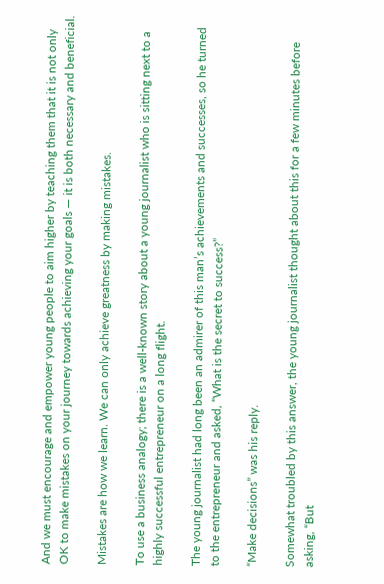And we must encourage and empower young people to aim higher by teaching them that it is not only OK to make mistakes on your journey towards achieving your goals — it is both necessary and beneficial.

Mistakes are how we learn. We can only achieve greatness by making mistakes.

To use a business analogy; there is a well-known story about a young journalist who is sitting next to a highly successful entrepreneur on a long flight.

The young journalist had long been an admirer of this man’s achievements and successes, so he turned to the entrepreneur and asked, “What is the secret to success?”

“Make decisions” was his reply.

Somewhat troubled by this answer, the young journalist thought about this for a few minutes before asking, “But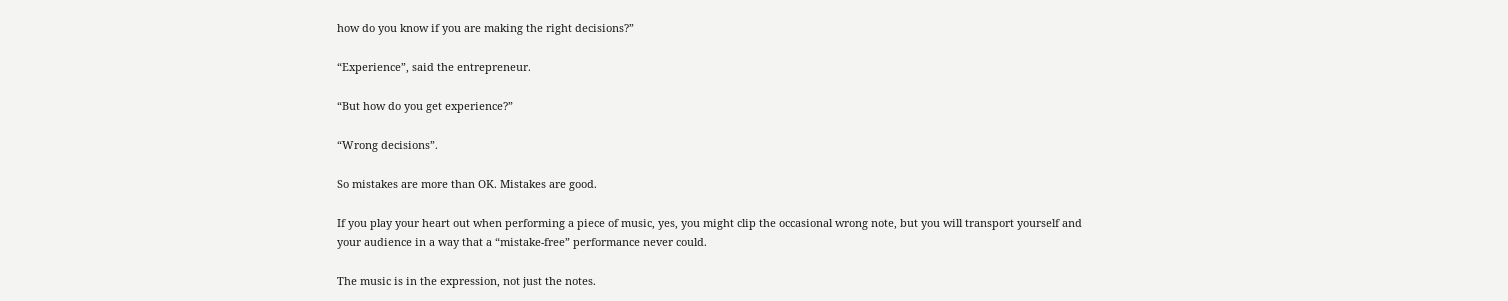how do you know if you are making the right decisions?”

“Experience”, said the entrepreneur.

“But how do you get experience?”

“Wrong decisions”.

So mistakes are more than OK. Mistakes are good.

If you play your heart out when performing a piece of music, yes, you might clip the occasional wrong note, but you will transport yourself and your audience in a way that a “mistake-free” performance never could.

The music is in the expression, not just the notes.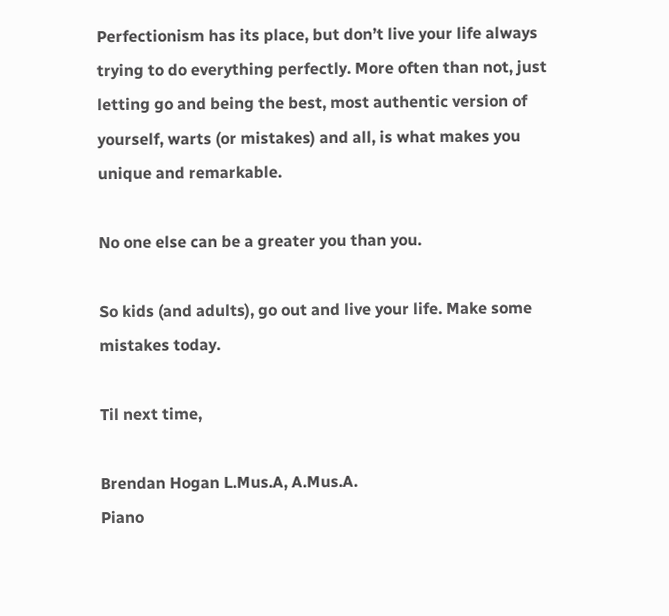Perfectionism has its place, but don’t live your life always trying to do everything perfectly. More often than not, just letting go and being the best, most authentic version of yourself, warts (or mistakes) and all, is what makes you unique and remarkable.

No one else can be a greater you than you.

So kids (and adults), go out and live your life. Make some mistakes today.

Til next time,

Brendan Hogan L.Mus.A, A.Mus.A.
Piano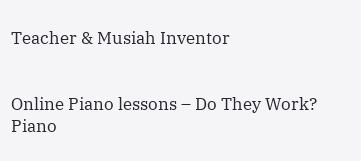Teacher & Musiah Inventor


Online Piano lessons – Do They Work?
Piano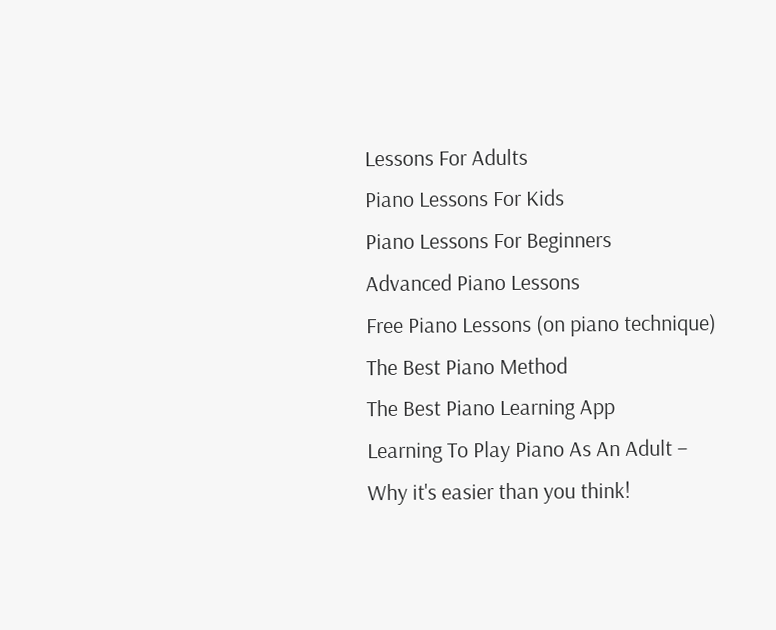Lessons For Adults
Piano Lessons For Kids
Piano Lessons For Beginners
Advanced Piano Lessons
Free Piano Lessons (on piano technique)
The Best Piano Method
The Best Piano Learning App
Learning To Play Piano As An Adult – Why it's easier than you think!